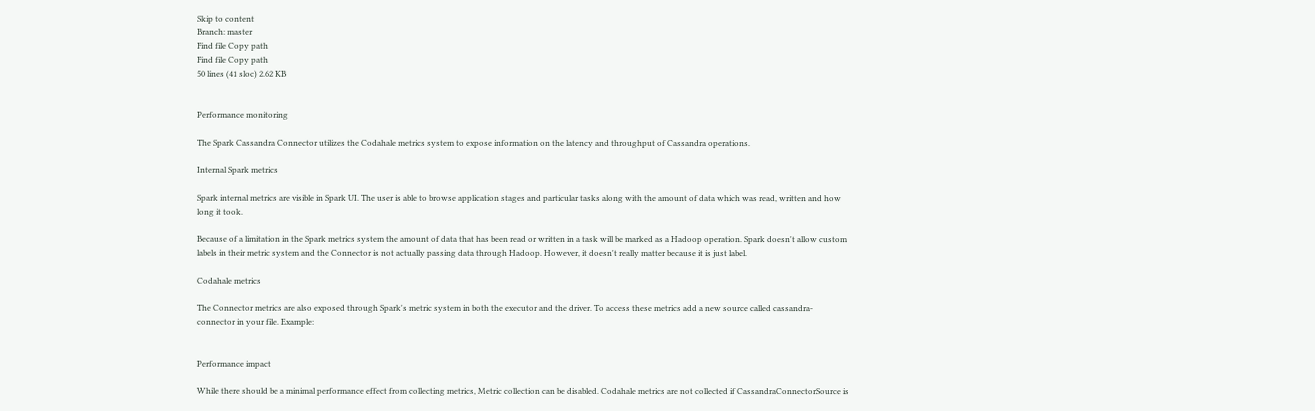Skip to content
Branch: master
Find file Copy path
Find file Copy path
50 lines (41 sloc) 2.62 KB


Performance monitoring

The Spark Cassandra Connector utilizes the Codahale metrics system to expose information on the latency and throughput of Cassandra operations.

Internal Spark metrics

Spark internal metrics are visible in Spark UI. The user is able to browse application stages and particular tasks along with the amount of data which was read, written and how long it took.

Because of a limitation in the Spark metrics system the amount of data that has been read or written in a task will be marked as a Hadoop operation. Spark doesn't allow custom labels in their metric system and the Connector is not actually passing data through Hadoop. However, it doesn't really matter because it is just label.

Codahale metrics

The Connector metrics are also exposed through Spark's metric system in both the executor and the driver. To access these metrics add a new source called cassandra-connector in your file. Example:


Performance impact

While there should be a minimal performance effect from collecting metrics, Metric collection can be disabled. Codahale metrics are not collected if CassandraConnectorSource is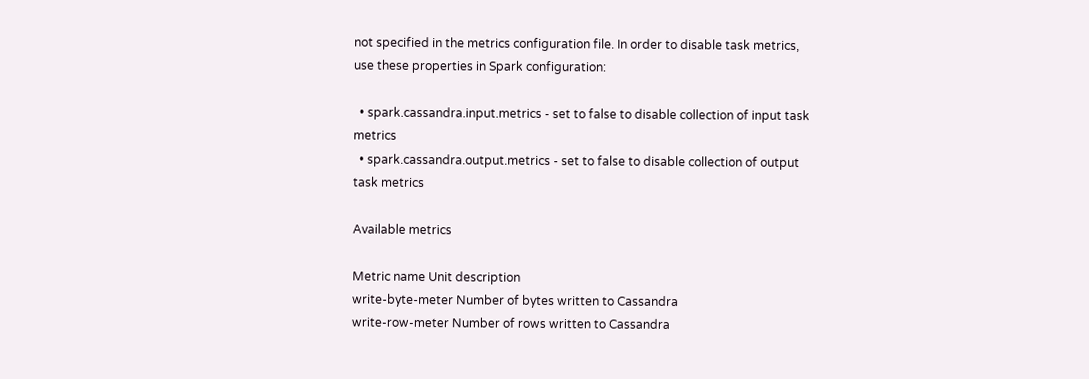not specified in the metrics configuration file. In order to disable task metrics, use these properties in Spark configuration:

  • spark.cassandra.input.metrics - set to false to disable collection of input task metrics
  • spark.cassandra.output.metrics - set to false to disable collection of output task metrics

Available metrics

Metric name Unit description
write-byte-meter Number of bytes written to Cassandra
write-row-meter Number of rows written to Cassandra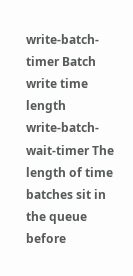write-batch-timer Batch write time length
write-batch-wait-timer The length of time batches sit in the queue before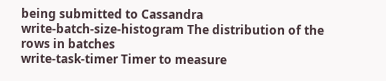being submitted to Cassandra
write-batch-size-histogram The distribution of the rows in batches
write-task-timer Timer to measure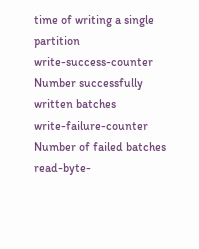time of writing a single partition
write-success-counter Number successfully written batches
write-failure-counter Number of failed batches
read-byte-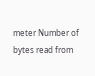meter Number of bytes read from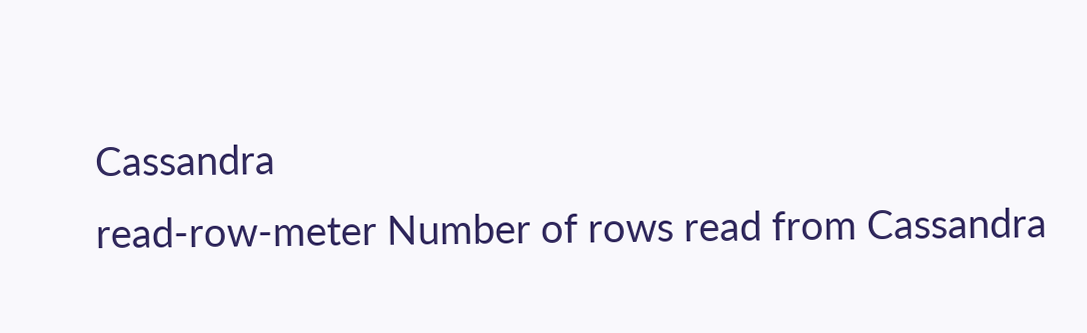Cassandra
read-row-meter Number of rows read from Cassandra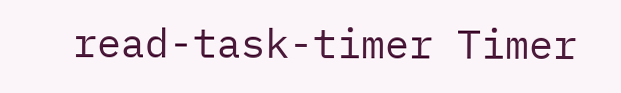read-task-timer Timer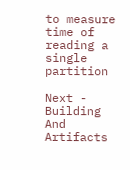to measure time of reading a single partition

Next - Building And Artifacts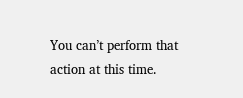You can’t perform that action at this time.